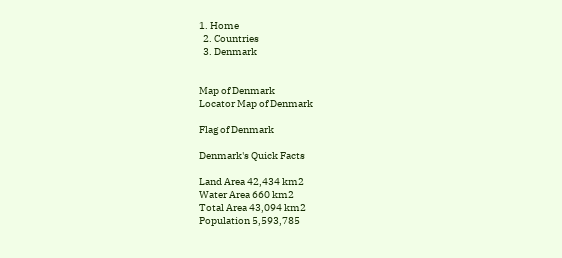1. Home
  2. Countries
  3. Denmark


Map of Denmark
Locator Map of Denmark

Flag of Denmark

Denmark's Quick Facts

Land Area 42,434 km2
Water Area 660 km2
Total Area 43,094 km2
Population 5,593,785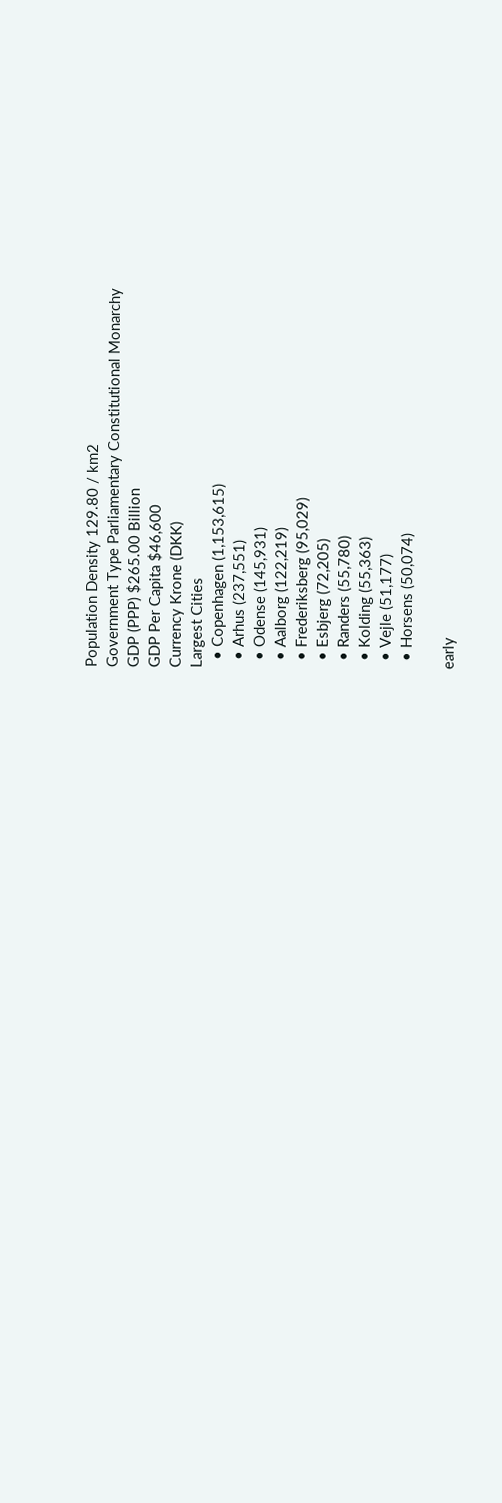Population Density 129.80 / km2
Government Type Parliamentary Constitutional Monarchy
GDP (PPP) $265.00 Billion
GDP Per Capita $46,600
Currency Krone (DKK)
Largest Cities
  • Copenhagen (1,153,615)
  • Arhus (237,551)
  • Odense (145,931)
  • Aalborg (122,219)
  • Frederiksberg (95,029)
  • Esbjerg (72,205)
  • Randers (55,780)
  • Kolding (55,363)
  • Vejle (51,177)
  • Horsens (50,074)

early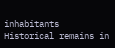inhabitants Historical remains in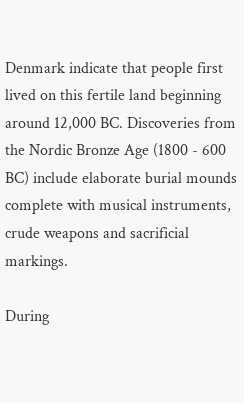Denmark indicate that people first lived on this fertile land beginning around 12,000 BC. Discoveries from the Nordic Bronze Age (1800 - 600 BC) include elaborate burial mounds complete with musical instruments, crude weapons and sacrificial markings.

During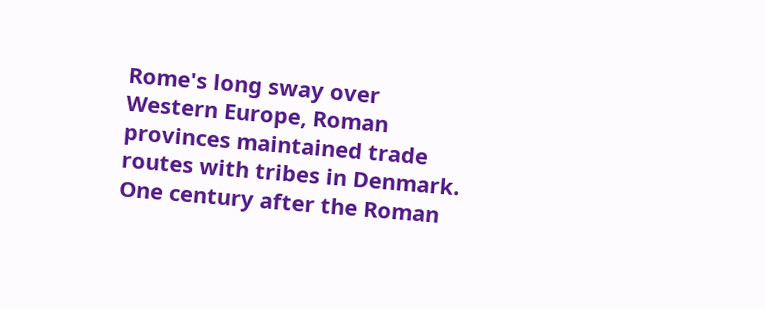Rome's long sway over Western Europe, Roman provinces maintained trade routes with tribes in Denmark. One century after the Roman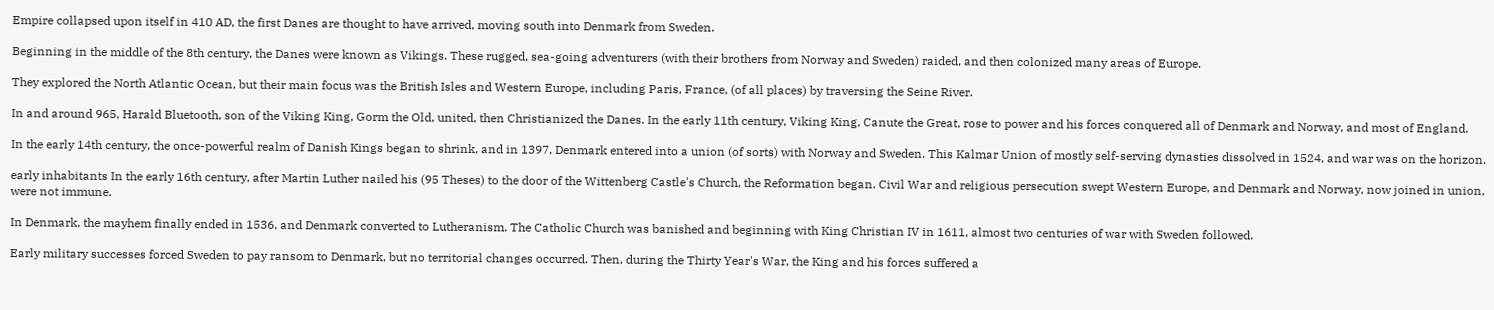Empire collapsed upon itself in 410 AD, the first Danes are thought to have arrived, moving south into Denmark from Sweden.

Beginning in the middle of the 8th century, the Danes were known as Vikings. These rugged, sea-going adventurers (with their brothers from Norway and Sweden) raided, and then colonized many areas of Europe.

They explored the North Atlantic Ocean, but their main focus was the British Isles and Western Europe, including Paris, France, (of all places) by traversing the Seine River.

In and around 965, Harald Bluetooth, son of the Viking King, Gorm the Old, united, then Christianized the Danes. In the early 11th century, Viking King, Canute the Great, rose to power and his forces conquered all of Denmark and Norway, and most of England.

In the early 14th century, the once-powerful realm of Danish Kings began to shrink, and in 1397, Denmark entered into a union (of sorts) with Norway and Sweden. This Kalmar Union of mostly self-serving dynasties dissolved in 1524, and war was on the horizon.

early inhabitants In the early 16th century, after Martin Luther nailed his (95 Theses) to the door of the Wittenberg Castle's Church, the Reformation began. Civil War and religious persecution swept Western Europe, and Denmark and Norway, now joined in union, were not immune.

In Denmark, the mayhem finally ended in 1536, and Denmark converted to Lutheranism. The Catholic Church was banished and beginning with King Christian IV in 1611, almost two centuries of war with Sweden followed.

Early military successes forced Sweden to pay ransom to Denmark, but no territorial changes occurred. Then, during the Thirty Year's War, the King and his forces suffered a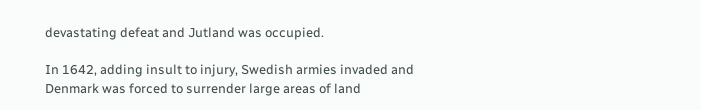devastating defeat and Jutland was occupied.

In 1642, adding insult to injury, Swedish armies invaded and Denmark was forced to surrender large areas of land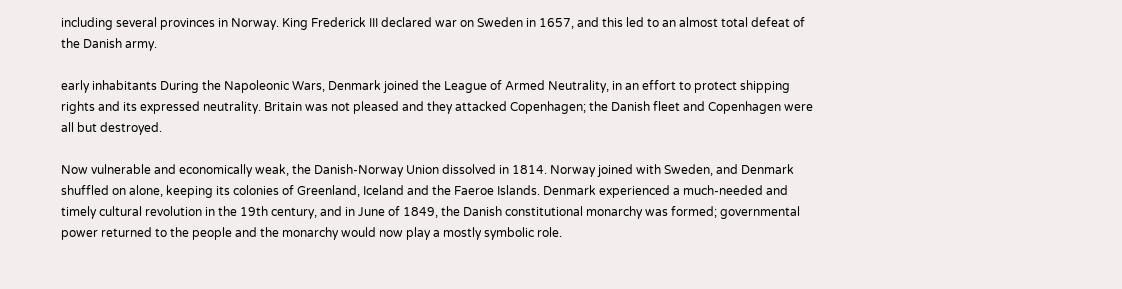including several provinces in Norway. King Frederick III declared war on Sweden in 1657, and this led to an almost total defeat of the Danish army.

early inhabitants During the Napoleonic Wars, Denmark joined the League of Armed Neutrality, in an effort to protect shipping rights and its expressed neutrality. Britain was not pleased and they attacked Copenhagen; the Danish fleet and Copenhagen were all but destroyed.

Now vulnerable and economically weak, the Danish-Norway Union dissolved in 1814. Norway joined with Sweden, and Denmark shuffled on alone, keeping its colonies of Greenland, Iceland and the Faeroe Islands. Denmark experienced a much-needed and timely cultural revolution in the 19th century, and in June of 1849, the Danish constitutional monarchy was formed; governmental power returned to the people and the monarchy would now play a mostly symbolic role.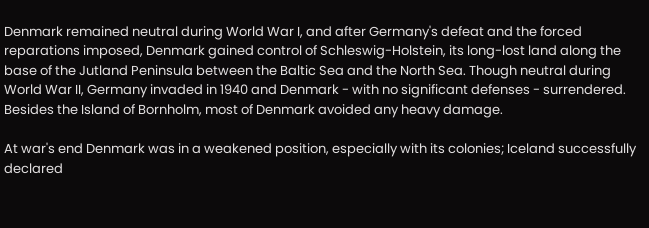Denmark remained neutral during World War I, and after Germany's defeat and the forced reparations imposed, Denmark gained control of Schleswig-Holstein, its long-lost land along the base of the Jutland Peninsula between the Baltic Sea and the North Sea. Though neutral during World War II, Germany invaded in 1940 and Denmark - with no significant defenses - surrendered. Besides the Island of Bornholm, most of Denmark avoided any heavy damage.

At war's end Denmark was in a weakened position, especially with its colonies; Iceland successfully declared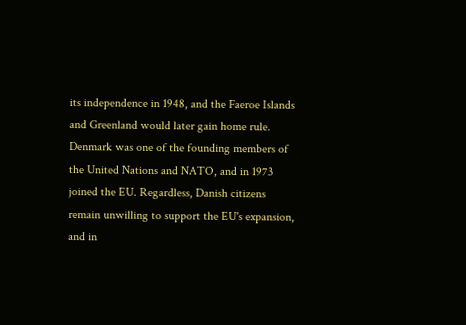its independence in 1948, and the Faeroe Islands and Greenland would later gain home rule. Denmark was one of the founding members of the United Nations and NATO, and in 1973 joined the EU. Regardless, Danish citizens remain unwilling to support the EU's expansion, and in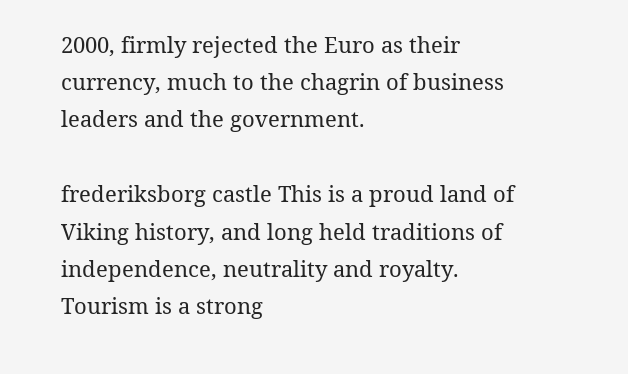2000, firmly rejected the Euro as their currency, much to the chagrin of business leaders and the government.

frederiksborg castle This is a proud land of Viking history, and long held traditions of independence, neutrality and royalty. Tourism is a strong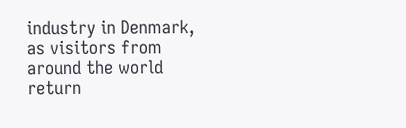industry in Denmark, as visitors from around the world return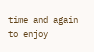time and again to enjoy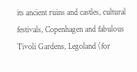its ancient ruins and castles, cultural festivals, Copenhagen and fabulous Tivoli Gardens, Legoland (for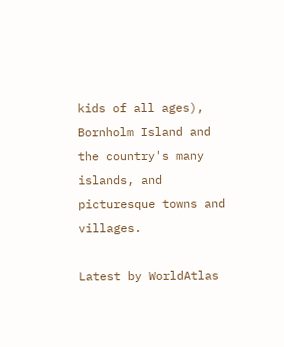kids of all ages), Bornholm Island and the country's many islands, and picturesque towns and villages.

Latest by WorldAtlas